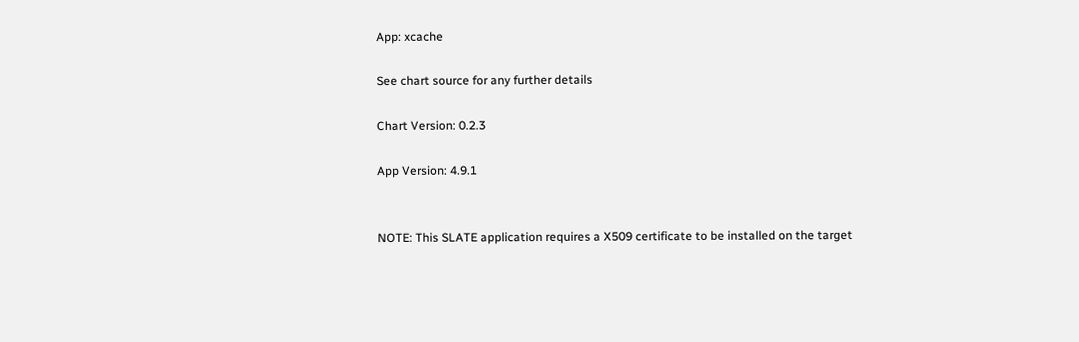App: xcache

See chart source for any further details

Chart Version: 0.2.3

App Version: 4.9.1


NOTE: This SLATE application requires a X509 certificate to be installed on the target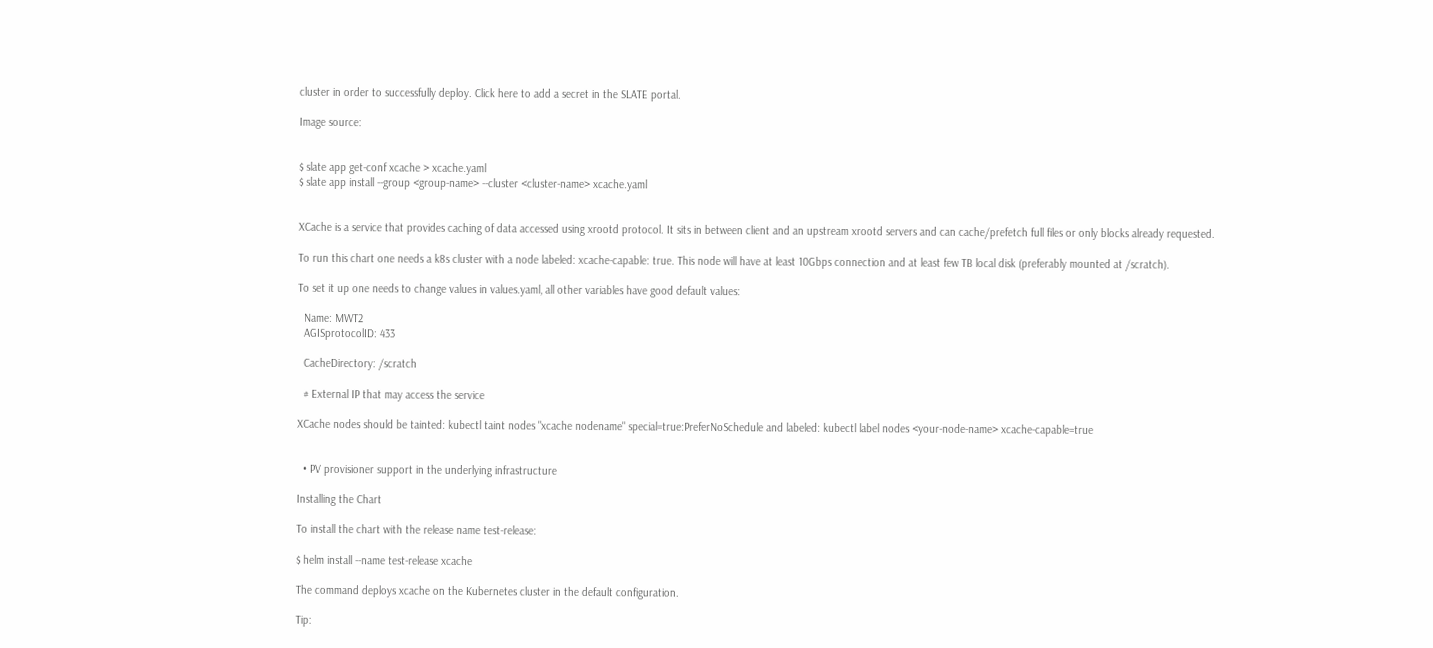cluster in order to successfully deploy. Click here to add a secret in the SLATE portal.

Image source:


$ slate app get-conf xcache > xcache.yaml
$ slate app install --group <group-name> --cluster <cluster-name> xcache.yaml


XCache is a service that provides caching of data accessed using xrootd protocol. It sits in between client and an upstream xrootd servers and can cache/prefetch full files or only blocks already requested.

To run this chart one needs a k8s cluster with a node labeled: xcache-capable: true. This node will have at least 10Gbps connection and at least few TB local disk (preferably mounted at /scratch).

To set it up one needs to change values in values.yaml, all other variables have good default values:

  Name: MWT2
  AGISprotocolID: 433

  CacheDirectory: /scratch

  # External IP that may access the service

XCache nodes should be tainted: kubectl taint nodes "xcache nodename" special=true:PreferNoSchedule and labeled: kubectl label nodes <your-node-name> xcache-capable=true


  • PV provisioner support in the underlying infrastructure

Installing the Chart

To install the chart with the release name test-release:

$ helm install --name test-release xcache

The command deploys xcache on the Kubernetes cluster in the default configuration.

Tip: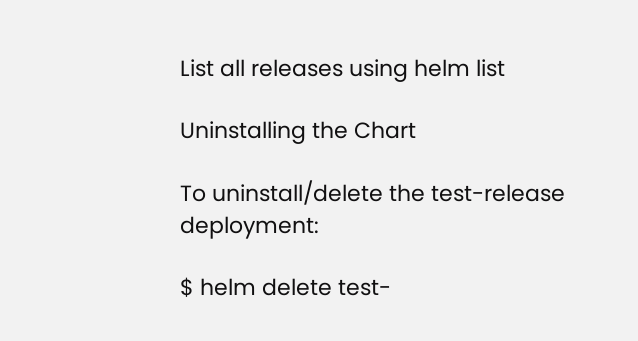List all releases using helm list

Uninstalling the Chart

To uninstall/delete the test-release deployment:

$ helm delete test-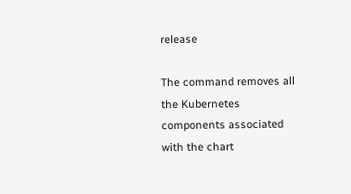release

The command removes all the Kubernetes components associated with the chart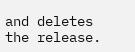and deletes the release.